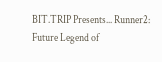BIT.TRIP Presents... Runner2: Future Legend of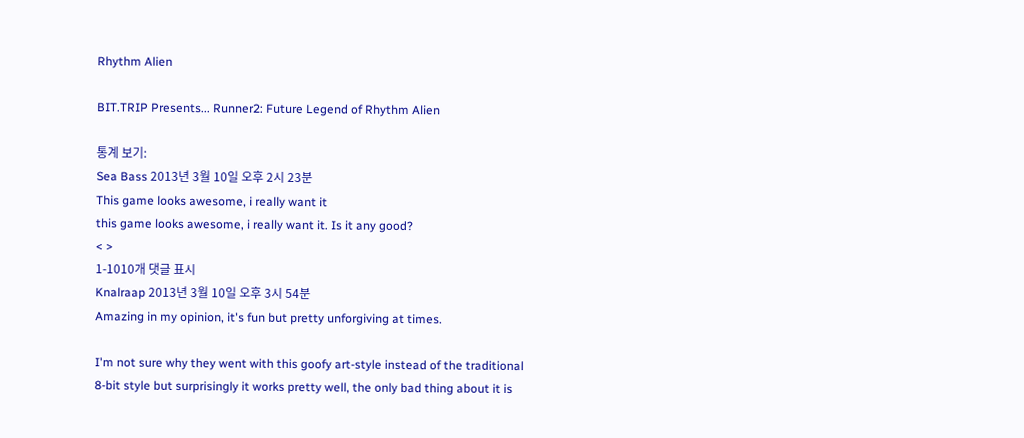Rhythm Alien

BIT.TRIP Presents... Runner2: Future Legend of Rhythm Alien

통계 보기:
Sea Bass 2013년 3월 10일 오후 2시 23분
This game looks awesome, i really want it
this game looks awesome, i really want it. Is it any good?
< >
1-1010개 댓글 표시
Knalraap 2013년 3월 10일 오후 3시 54분
Amazing in my opinion, it's fun but pretty unforgiving at times.

I'm not sure why they went with this goofy art-style instead of the traditional 8-bit style but surprisingly it works pretty well, the only bad thing about it is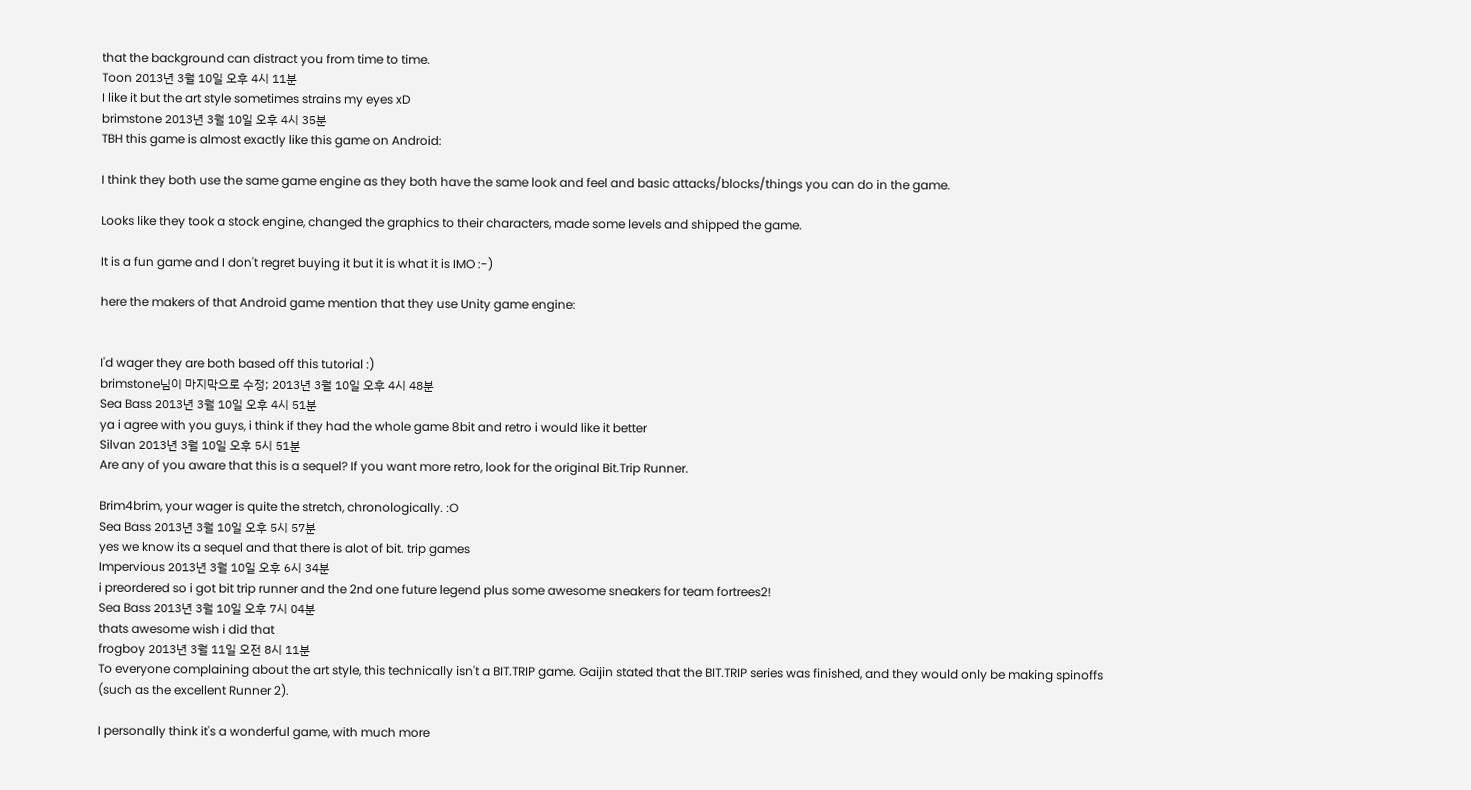that the background can distract you from time to time.
Toon 2013년 3월 10일 오후 4시 11분
I like it but the art style sometimes strains my eyes xD
brimstone 2013년 3월 10일 오후 4시 35분
TBH this game is almost exactly like this game on Android:

I think they both use the same game engine as they both have the same look and feel and basic attacks/blocks/things you can do in the game.

Looks like they took a stock engine, changed the graphics to their characters, made some levels and shipped the game.

It is a fun game and I don't regret buying it but it is what it is IMO :-)

here the makers of that Android game mention that they use Unity game engine:


I'd wager they are both based off this tutorial :)
brimstone님이 마지막으로 수정; 2013년 3월 10일 오후 4시 48분
Sea Bass 2013년 3월 10일 오후 4시 51분
ya i agree with you guys, i think if they had the whole game 8bit and retro i would like it better
Silvan 2013년 3월 10일 오후 5시 51분
Are any of you aware that this is a sequel? If you want more retro, look for the original Bit.Trip Runner.

Brim4brim, your wager is quite the stretch, chronologically. :O
Sea Bass 2013년 3월 10일 오후 5시 57분
yes we know its a sequel and that there is alot of bit. trip games
Impervious 2013년 3월 10일 오후 6시 34분
i preordered so i got bit trip runner and the 2nd one future legend plus some awesome sneakers for team fortrees2!
Sea Bass 2013년 3월 10일 오후 7시 04분
thats awesome wish i did that
frogboy 2013년 3월 11일 오전 8시 11분
To everyone complaining about the art style, this technically isn't a BIT.TRIP game. Gaijin stated that the BIT.TRIP series was finished, and they would only be making spinoffs (such as the excellent Runner 2).

I personally think it's a wonderful game, with much more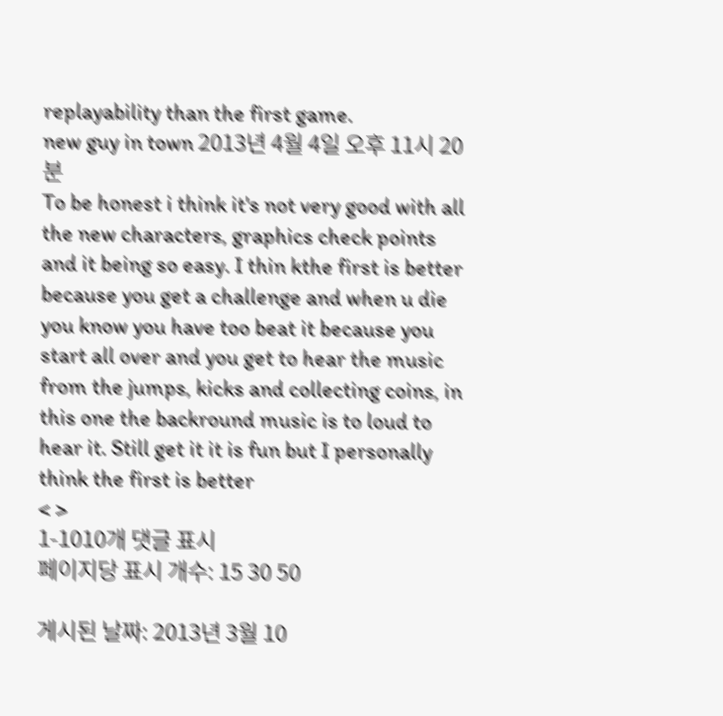replayability than the first game.
new guy in town 2013년 4월 4일 오후 11시 20분
To be honest i think it's not very good with all the new characters, graphics check points and it being so easy. I thin kthe first is better because you get a challenge and when u die you know you have too beat it because you start all over and you get to hear the music from the jumps, kicks and collecting coins, in this one the backround music is to loud to hear it. Still get it it is fun but I personally think the first is better
< >
1-1010개 댓글 표시
페이지당 표시 개수: 15 30 50

게시된 날짜: 2013년 3월 10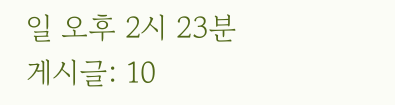일 오후 2시 23분
게시글: 10